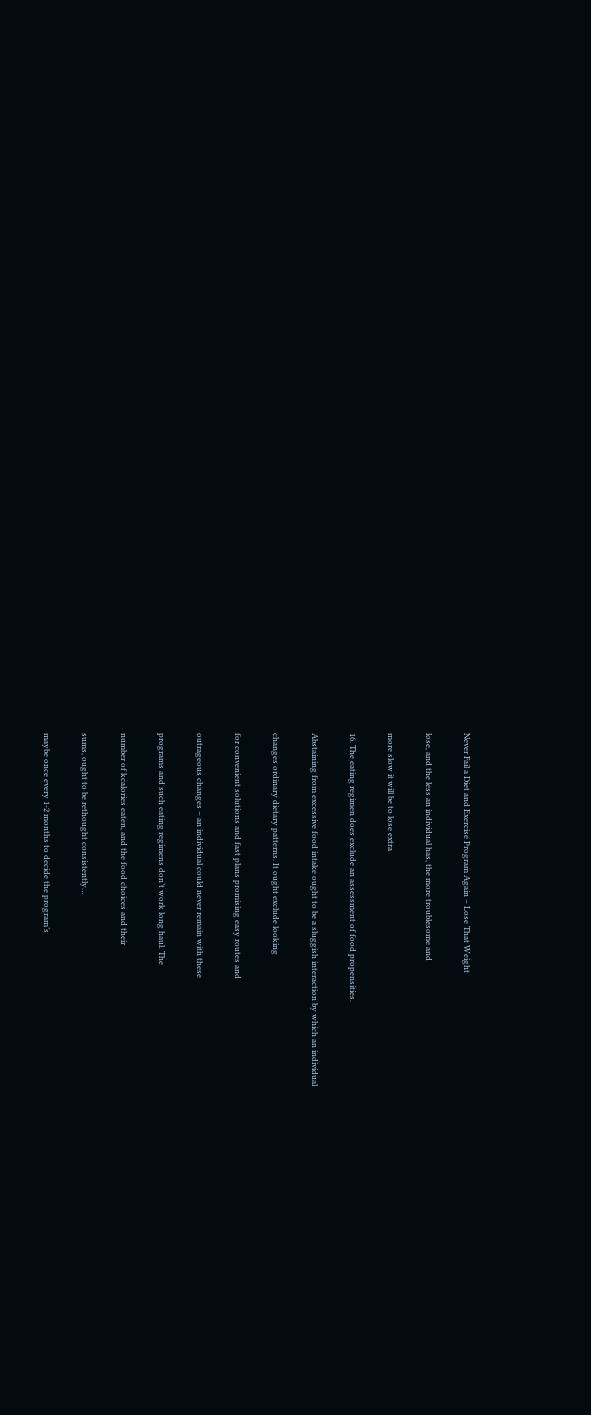Never Fail a Diet and Exercise Program Again – Lose That Weight

lose, and the less an individual has, the more troublesome and

more slow it will be to lose extra

16. The eating regimen does exclude an assessment of food propensities.

Abstaining from excessive food intake ought to be a sluggish interaction by which an individual

changes ordinary dietary patterns. It ought exclude looking

for convenient solutions and fast plans promising easy routes and

outrageous changes – an individual could never remain with these

programs and such eating regimens don’t work long haul. The

number of kcalories eaten, and the food choices and their

sums, ought to be rethought consistently…

maybe once every 1-2 months to decide the program’s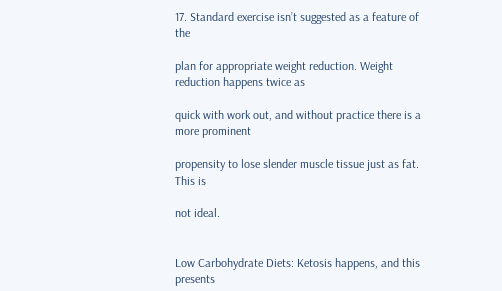17. Standard exercise isn’t suggested as a feature of the

plan for appropriate weight reduction. Weight reduction happens twice as

quick with work out, and without practice there is a more prominent

propensity to lose slender muscle tissue just as fat. This is

not ideal.


Low Carbohydrate Diets: Ketosis happens, and this presents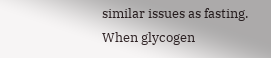similar issues as fasting. When glycogen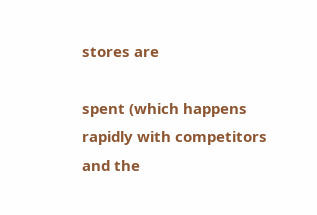stores are

spent (which happens rapidly with competitors and the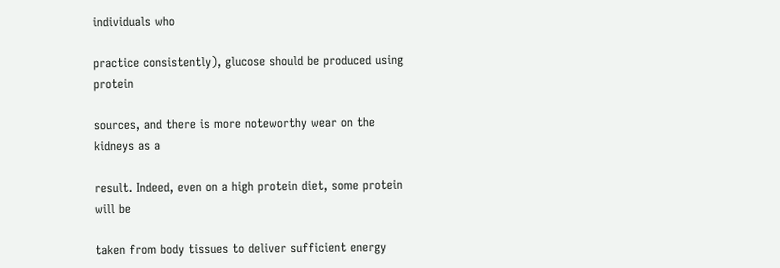individuals who

practice consistently), glucose should be produced using protein

sources, and there is more noteworthy wear on the kidneys as a

result. Indeed, even on a high protein diet, some protein will be

taken from body tissues to deliver sufficient energy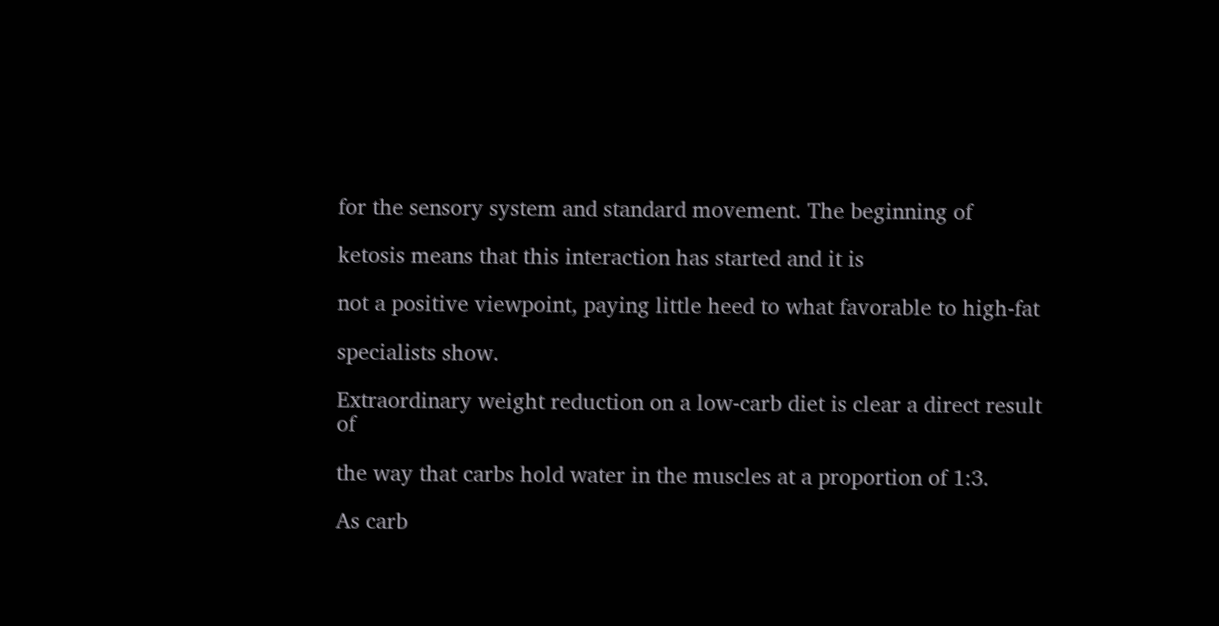for the sensory system and standard movement. The beginning of

ketosis means that this interaction has started and it is

not a positive viewpoint, paying little heed to what favorable to high-fat

specialists show.

Extraordinary weight reduction on a low-carb diet is clear a direct result of

the way that carbs hold water in the muscles at a proportion of 1:3.

As carb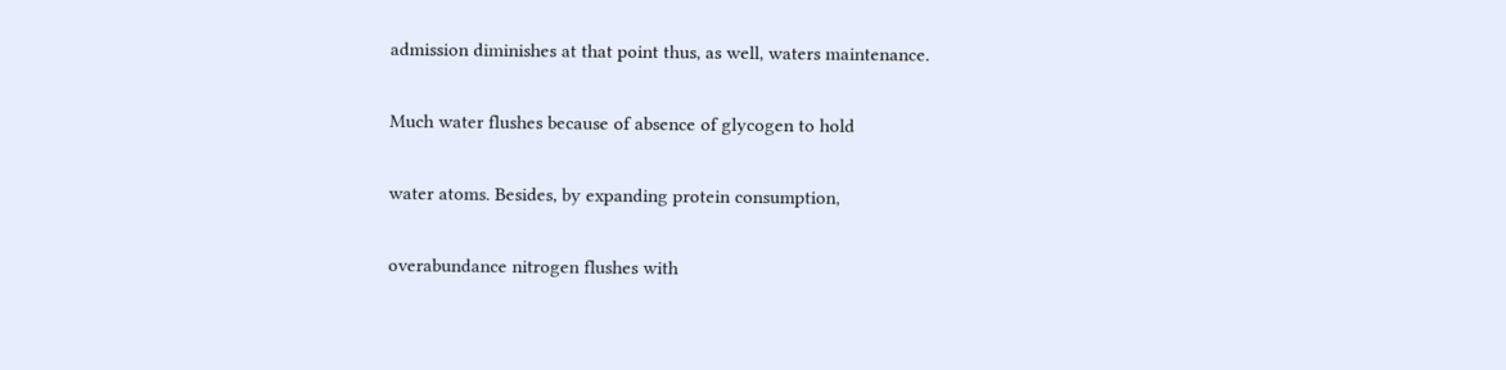admission diminishes at that point thus, as well, waters maintenance.

Much water flushes because of absence of glycogen to hold

water atoms. Besides, by expanding protein consumption,

overabundance nitrogen flushes with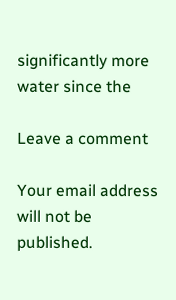significantly more water since the

Leave a comment

Your email address will not be published.